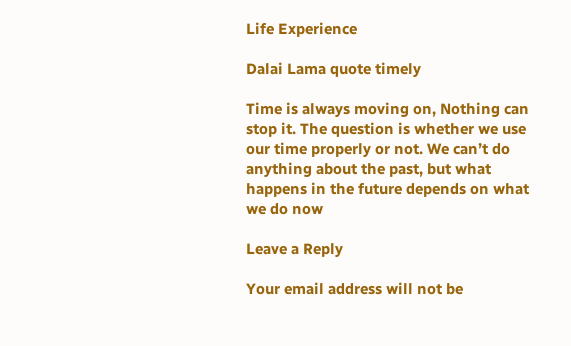Life Experience

Dalai Lama quote timely

Time is always moving on, Nothing can stop it. The question is whether we use our time properly or not. We can’t do anything about the past, but what happens in the future depends on what we do now

Leave a Reply

Your email address will not be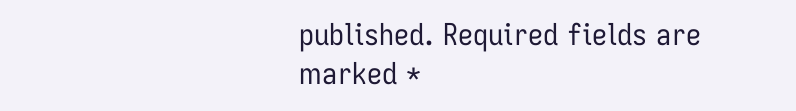published. Required fields are marked *